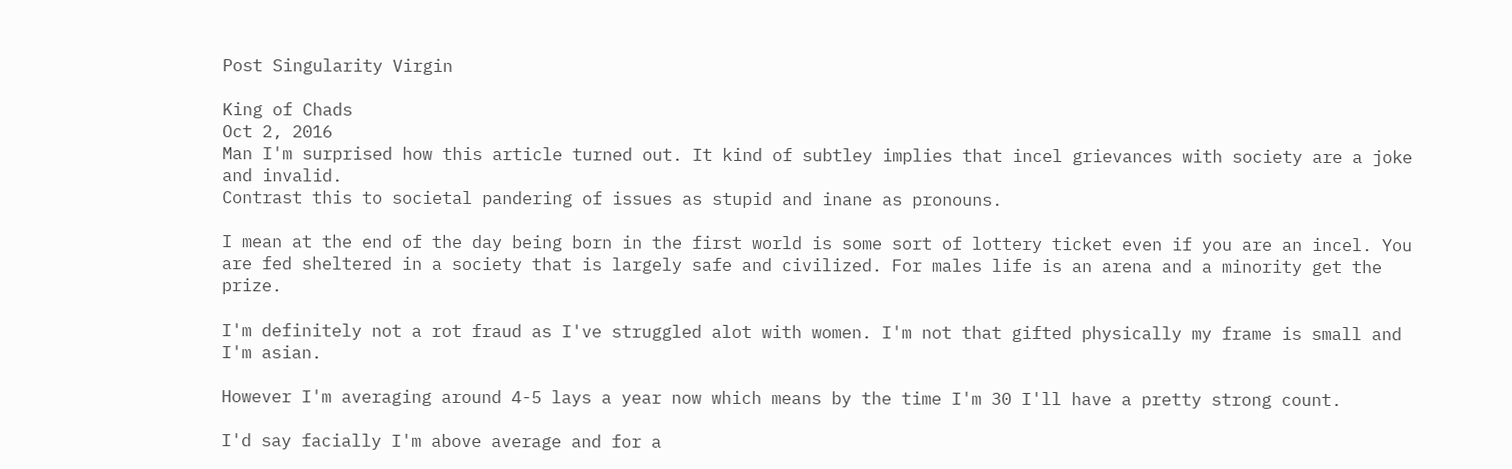Post Singularity Virgin

King of Chads
Oct 2, 2016
Man I'm surprised how this article turned out. It kind of subtley implies that incel grievances with society are a joke and invalid.
Contrast this to societal pandering of issues as stupid and inane as pronouns.

I mean at the end of the day being born in the first world is some sort of lottery ticket even if you are an incel. You are fed sheltered in a society that is largely safe and civilized. For males life is an arena and a minority get the prize.

I'm definitely not a rot fraud as I've struggled alot with women. I'm not that gifted physically my frame is small and I'm asian.

However I'm averaging around 4-5 lays a year now which means by the time I'm 30 I'll have a pretty strong count.

I'd say facially I'm above average and for a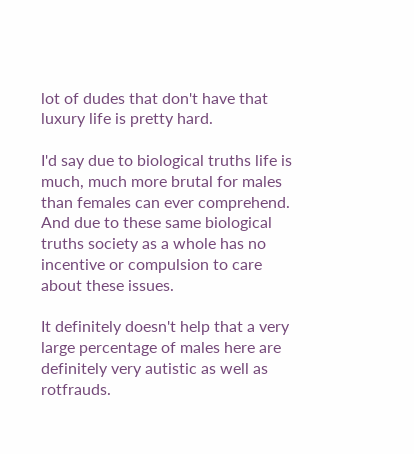lot of dudes that don't have that luxury life is pretty hard.

I'd say due to biological truths life is much, much more brutal for males than females can ever comprehend. And due to these same biological truths society as a whole has no incentive or compulsion to care about these issues.

It definitely doesn't help that a very large percentage of males here are definitely very autistic as well as rotfrauds.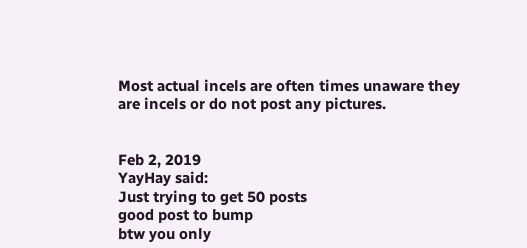Most actual incels are often times unaware they are incels or do not post any pictures.


Feb 2, 2019
YayHay said:
Just trying to get 50 posts
good post to bump
btw you only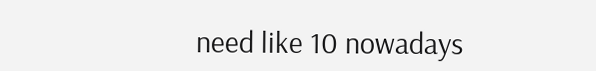need like 10 nowadays